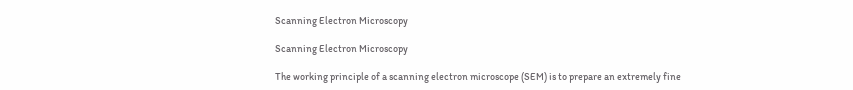Scanning Electron Microscopy

Scanning Electron Microscopy

The working principle of a scanning electron microscope (SEM) is to prepare an extremely fine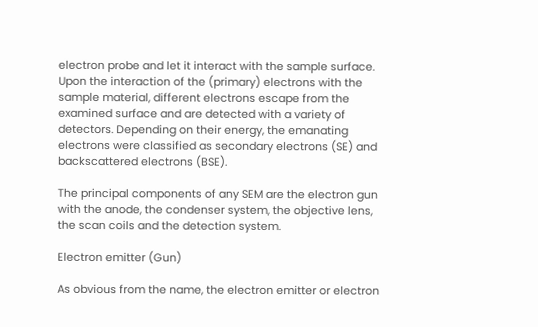electron probe and let it interact with the sample surface. Upon the interaction of the (primary) electrons with the sample material, different electrons escape from the examined surface and are detected with a variety of detectors. Depending on their energy, the emanating electrons were classified as secondary electrons (SE) and backscattered electrons (BSE).

The principal components of any SEM are the electron gun with the anode, the condenser system, the objective lens, the scan coils and the detection system.

Electron emitter (Gun)

As obvious from the name, the electron emitter or electron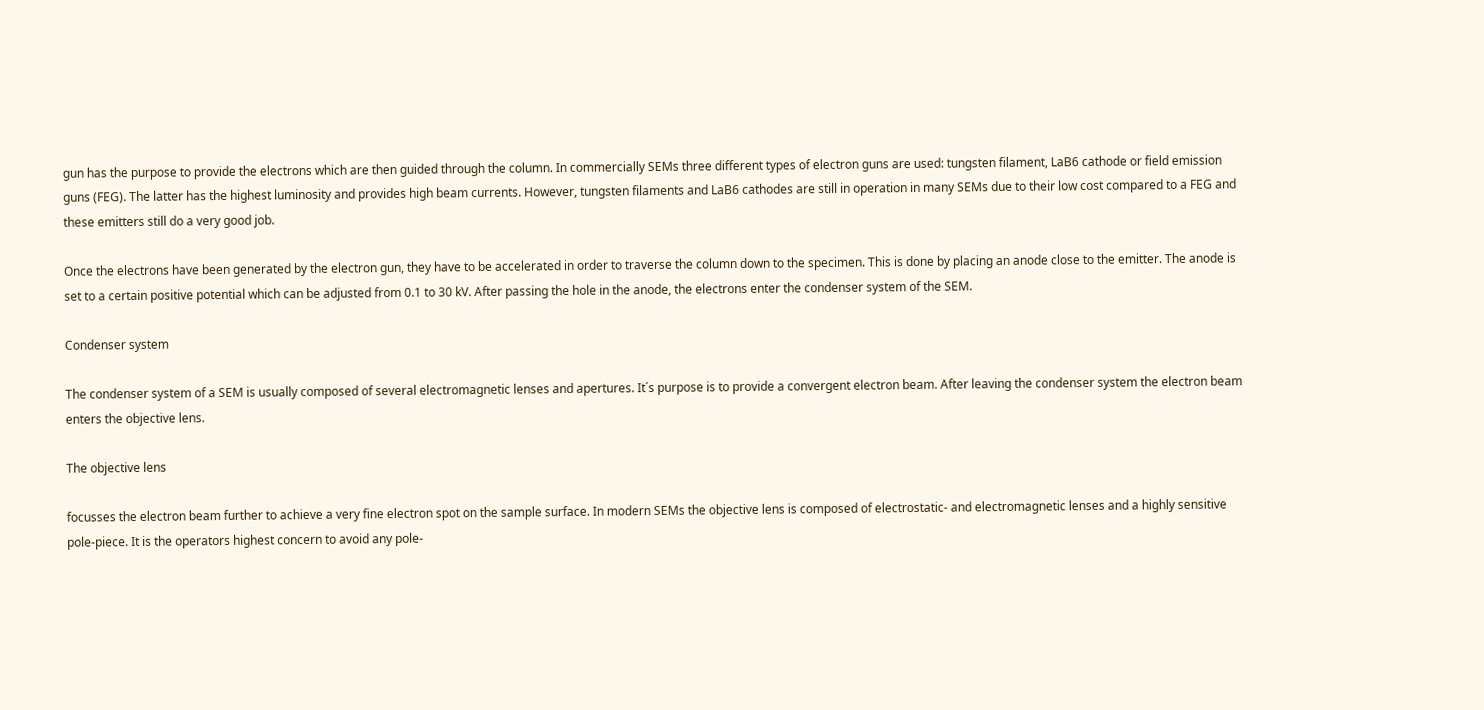gun has the purpose to provide the electrons which are then guided through the column. In commercially SEMs three different types of electron guns are used: tungsten filament, LaB6 cathode or field emission guns (FEG). The latter has the highest luminosity and provides high beam currents. However, tungsten filaments and LaB6 cathodes are still in operation in many SEMs due to their low cost compared to a FEG and these emitters still do a very good job.

Once the electrons have been generated by the electron gun, they have to be accelerated in order to traverse the column down to the specimen. This is done by placing an anode close to the emitter. The anode is set to a certain positive potential which can be adjusted from 0.1 to 30 kV. After passing the hole in the anode, the electrons enter the condenser system of the SEM.

Condenser system

The condenser system of a SEM is usually composed of several electromagnetic lenses and apertures. It´s purpose is to provide a convergent electron beam. After leaving the condenser system the electron beam enters the objective lens.

The objective lens

focusses the electron beam further to achieve a very fine electron spot on the sample surface. In modern SEMs the objective lens is composed of electrostatic- and electromagnetic lenses and a highly sensitive pole-piece. It is the operators highest concern to avoid any pole-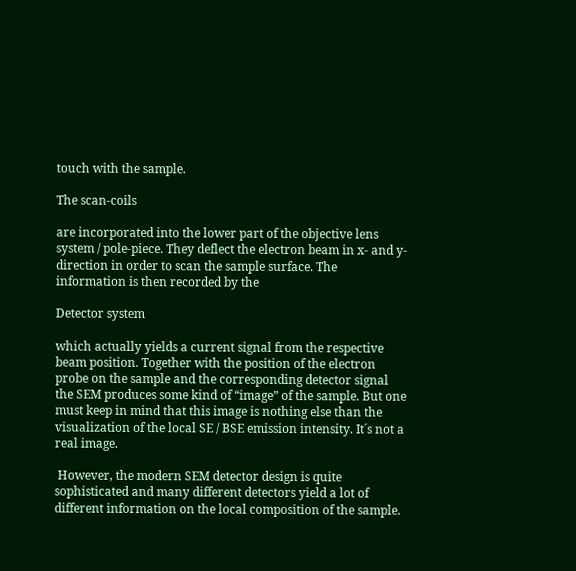touch with the sample.

The scan-coils

are incorporated into the lower part of the objective lens system / pole-piece. They deflect the electron beam in x- and y- direction in order to scan the sample surface. The information is then recorded by the

Detector system

which actually yields a current signal from the respective beam position. Together with the position of the electron probe on the sample and the corresponding detector signal the SEM produces some kind of “image” of the sample. But one must keep in mind that this image is nothing else than the visualization of the local SE / BSE emission intensity. It´s not a real image.

 However, the modern SEM detector design is quite sophisticated and many different detectors yield a lot of different information on the local composition of the sample.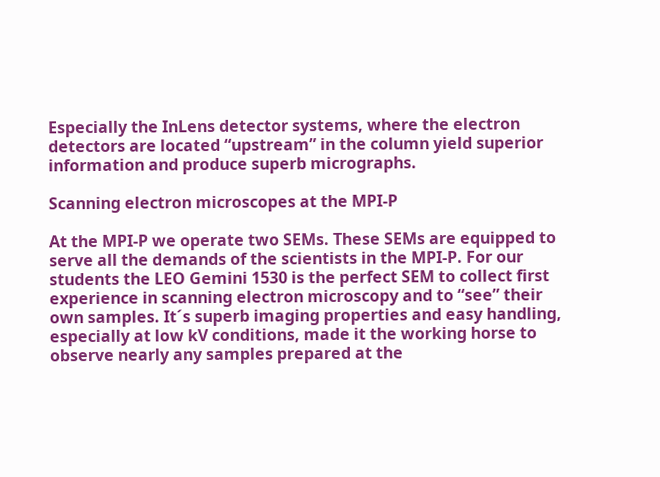Especially the InLens detector systems, where the electron detectors are located “upstream” in the column yield superior information and produce superb micrographs.

Scanning electron microscopes at the MPI-P

At the MPI-P we operate two SEMs. These SEMs are equipped to serve all the demands of the scientists in the MPI-P. For our students the LEO Gemini 1530 is the perfect SEM to collect first experience in scanning electron microscopy and to “see” their own samples. It´s superb imaging properties and easy handling, especially at low kV conditions, made it the working horse to observe nearly any samples prepared at the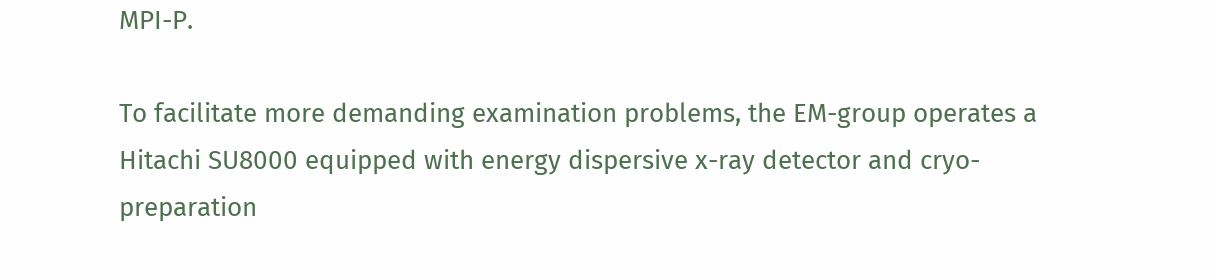MPI-P.

To facilitate more demanding examination problems, the EM-group operates a Hitachi SU8000 equipped with energy dispersive x-ray detector and cryo-preparation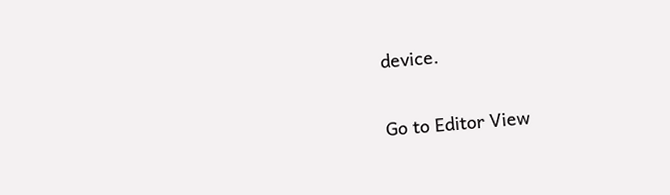device.

Go to Editor View